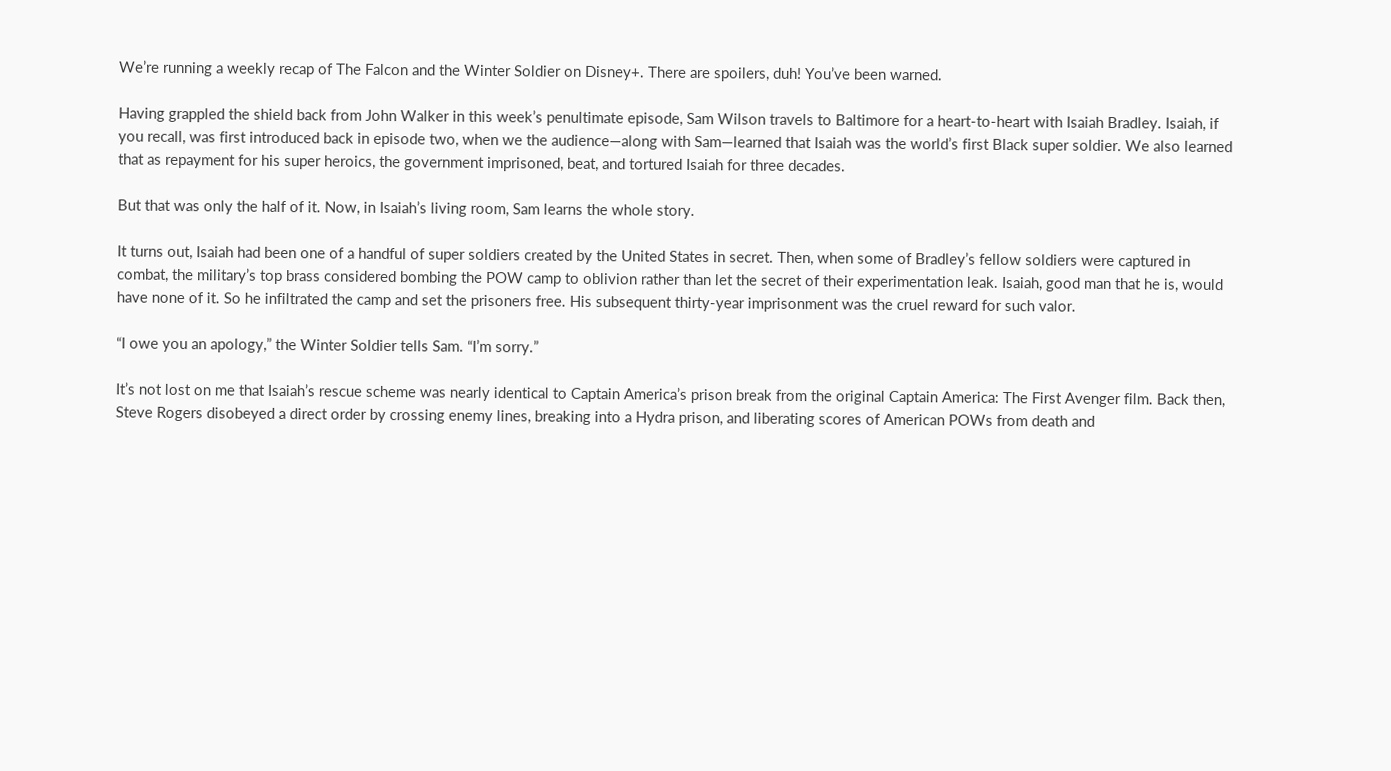We’re running a weekly recap of The Falcon and the Winter Soldier on Disney+. There are spoilers, duh! You’ve been warned.

Having grappled the shield back from John Walker in this week’s penultimate episode, Sam Wilson travels to Baltimore for a heart-to-heart with Isaiah Bradley. Isaiah, if you recall, was first introduced back in episode two, when we the audience—along with Sam—learned that Isaiah was the world’s first Black super soldier. We also learned that as repayment for his super heroics, the government imprisoned, beat, and tortured Isaiah for three decades.

But that was only the half of it. Now, in Isaiah’s living room, Sam learns the whole story.

It turns out, Isaiah had been one of a handful of super soldiers created by the United States in secret. Then, when some of Bradley’s fellow soldiers were captured in combat, the military’s top brass considered bombing the POW camp to oblivion rather than let the secret of their experimentation leak. Isaiah, good man that he is, would have none of it. So he infiltrated the camp and set the prisoners free. His subsequent thirty-year imprisonment was the cruel reward for such valor.

“I owe you an apology,” the Winter Soldier tells Sam. “I’m sorry.”

It’s not lost on me that Isaiah’s rescue scheme was nearly identical to Captain America’s prison break from the original Captain America: The First Avenger film. Back then, Steve Rogers disobeyed a direct order by crossing enemy lines, breaking into a Hydra prison, and liberating scores of American POWs from death and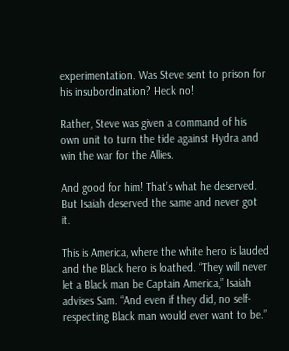experimentation. Was Steve sent to prison for his insubordination? Heck no!

Rather, Steve was given a command of his own unit to turn the tide against Hydra and win the war for the Allies.

And good for him! That’s what he deserved. But Isaiah deserved the same and never got it.

This is America, where the white hero is lauded and the Black hero is loathed. “They will never let a Black man be Captain America,” Isaiah advises Sam. “And even if they did, no self-respecting Black man would ever want to be.”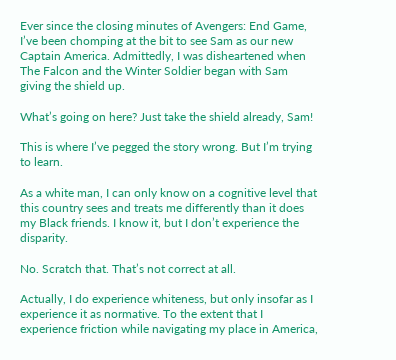Ever since the closing minutes of Avengers: End Game, I’ve been chomping at the bit to see Sam as our new Captain America. Admittedly, I was disheartened when The Falcon and the Winter Soldier began with Sam giving the shield up.

What’s going on here? Just take the shield already, Sam!

This is where I’ve pegged the story wrong. But I’m trying to learn.

As a white man, I can only know on a cognitive level that this country sees and treats me differently than it does my Black friends. I know it, but I don’t experience the disparity.

No. Scratch that. That’s not correct at all.

Actually, I do experience whiteness, but only insofar as I experience it as normative. To the extent that I experience friction while navigating my place in America,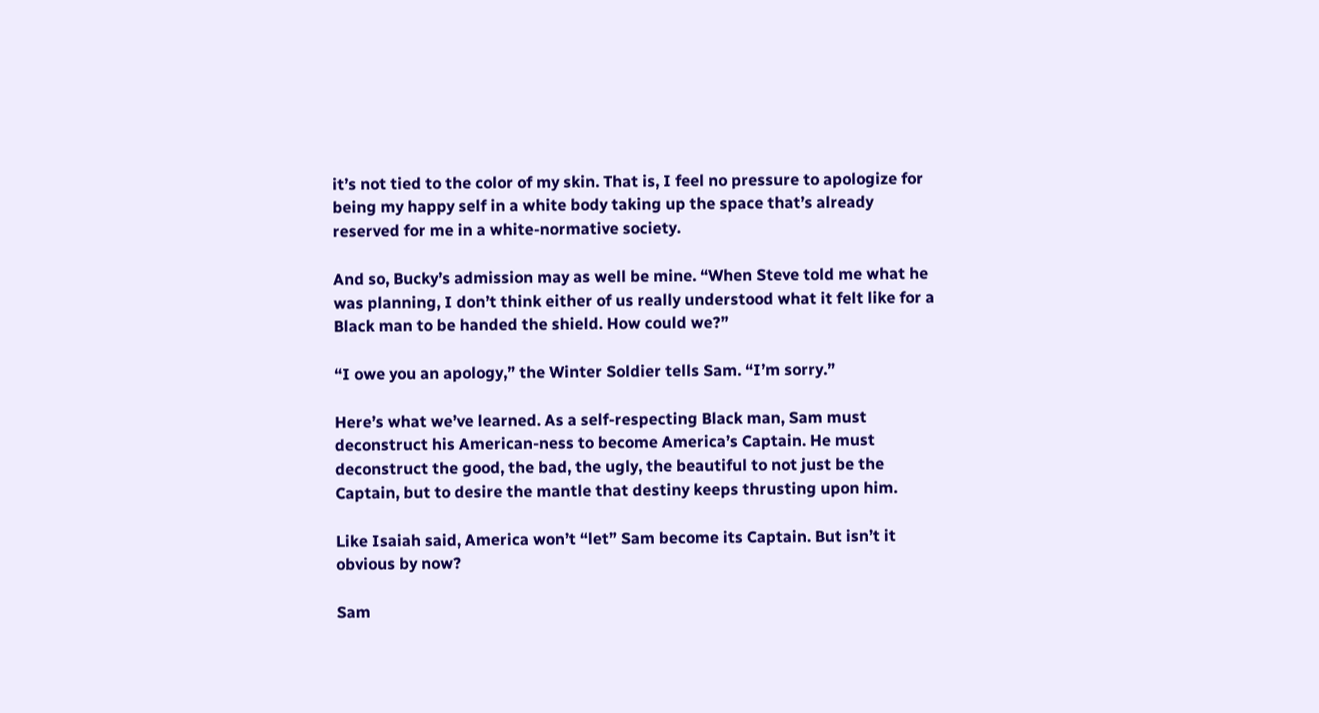it’s not tied to the color of my skin. That is, I feel no pressure to apologize for being my happy self in a white body taking up the space that’s already reserved for me in a white-normative society.

And so, Bucky’s admission may as well be mine. “When Steve told me what he was planning, I don’t think either of us really understood what it felt like for a Black man to be handed the shield. How could we?”

“I owe you an apology,” the Winter Soldier tells Sam. “I’m sorry.”

Here’s what we’ve learned. As a self-respecting Black man, Sam must deconstruct his American-ness to become America’s Captain. He must deconstruct the good, the bad, the ugly, the beautiful to not just be the Captain, but to desire the mantle that destiny keeps thrusting upon him.

Like Isaiah said, America won’t “let” Sam become its Captain. But isn’t it obvious by now?

Sam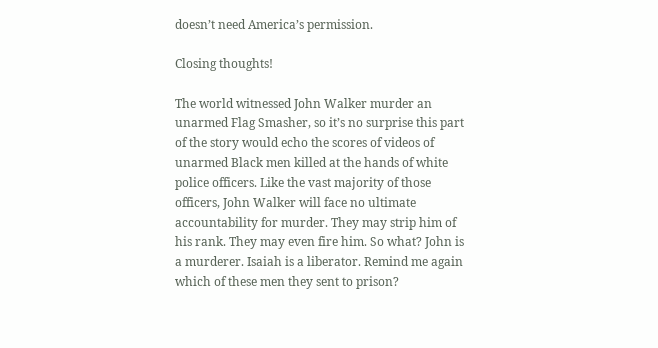doesn’t need America’s permission.

Closing thoughts!

The world witnessed John Walker murder an unarmed Flag Smasher, so it’s no surprise this part of the story would echo the scores of videos of unarmed Black men killed at the hands of white police officers. Like the vast majority of those officers, John Walker will face no ultimate accountability for murder. They may strip him of his rank. They may even fire him. So what? John is a murderer. Isaiah is a liberator. Remind me again which of these men they sent to prison?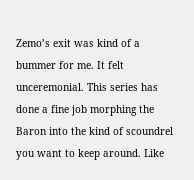Zemo’s exit was kind of a bummer for me. It felt unceremonial. This series has done a fine job morphing the Baron into the kind of scoundrel you want to keep around. Like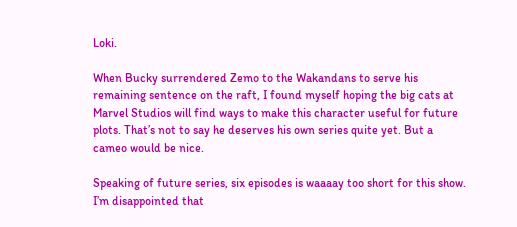Loki.

When Bucky surrendered Zemo to the Wakandans to serve his remaining sentence on the raft, I found myself hoping the big cats at Marvel Studios will find ways to make this character useful for future plots. That’s not to say he deserves his own series quite yet. But a cameo would be nice.

Speaking of future series, six episodes is waaaay too short for this show. I’m disappointed that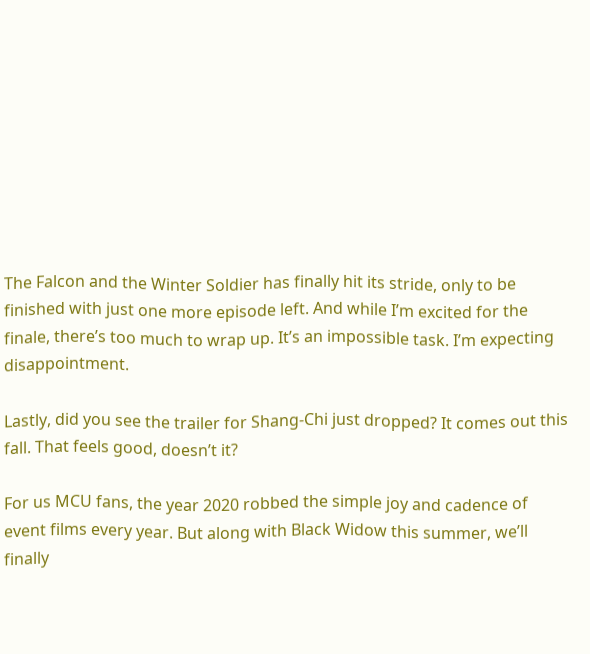The Falcon and the Winter Soldier has finally hit its stride, only to be finished with just one more episode left. And while I’m excited for the finale, there’s too much to wrap up. It’s an impossible task. I’m expecting disappointment.

Lastly, did you see the trailer for Shang-Chi just dropped? It comes out this fall. That feels good, doesn’t it?

For us MCU fans, the year 2020 robbed the simple joy and cadence of event films every year. But along with Black Widow this summer, we’ll finally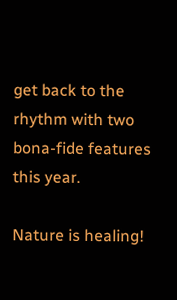get back to the rhythm with two bona-fide features this year.

Nature is healing!